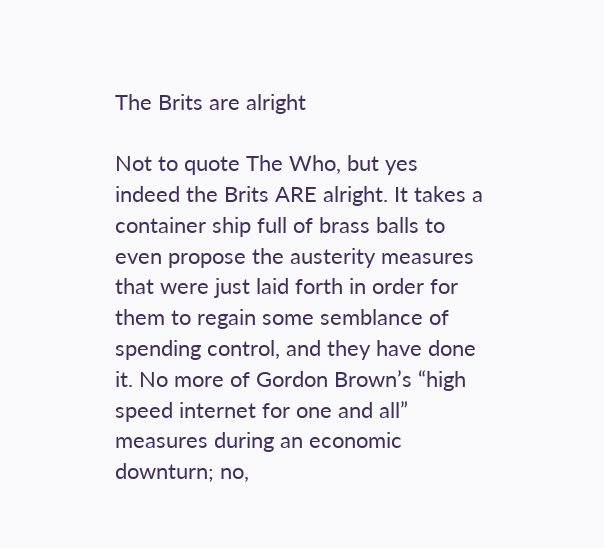The Brits are alright

Not to quote The Who, but yes indeed the Brits ARE alright. It takes a container ship full of brass balls to even propose the austerity measures that were just laid forth in order for them to regain some semblance of spending control, and they have done it. No more of Gordon Brown’s “high speed internet for one and all” measures during an economic downturn; no,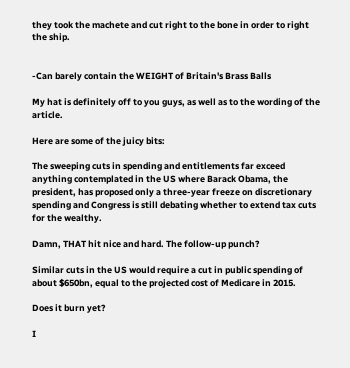they took the machete and cut right to the bone in order to right the ship.


-Can barely contain the WEIGHT of Britain's Brass Balls

My hat is definitely off to you guys, as well as to the wording of the article.

Here are some of the juicy bits:

The sweeping cuts in spending and entitlements far exceed anything contemplated in the US where Barack Obama, the president, has proposed only a three-year freeze on discretionary spending and Congress is still debating whether to extend tax cuts for the wealthy.

Damn, THAT hit nice and hard. The follow-up punch?

Similar cuts in the US would require a cut in public spending of about $650bn, equal to the projected cost of Medicare in 2015.

Does it burn yet?

I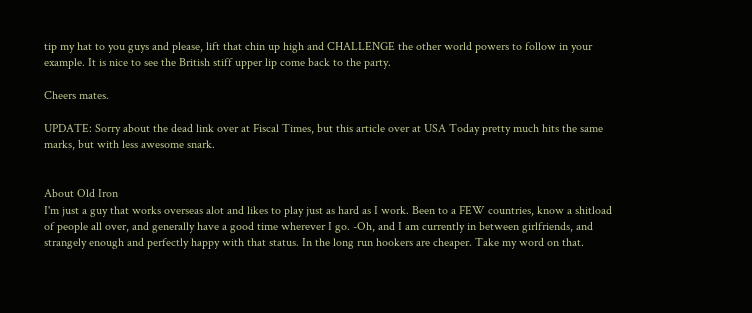tip my hat to you guys and please, lift that chin up high and CHALLENGE the other world powers to follow in your example. It is nice to see the British stiff upper lip come back to the party.

Cheers mates.

UPDATE: Sorry about the dead link over at Fiscal Times, but this article over at USA Today pretty much hits the same marks, but with less awesome snark.


About Old Iron
I'm just a guy that works overseas alot and likes to play just as hard as I work. Been to a FEW countries, know a shitload of people all over, and generally have a good time wherever I go. -Oh, and I am currently in between girlfriends, and strangely enough and perfectly happy with that status. In the long run hookers are cheaper. Take my word on that.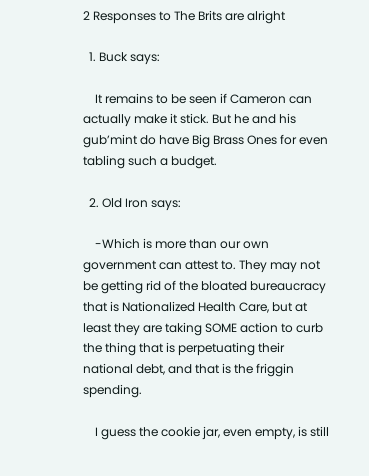2 Responses to The Brits are alright

  1. Buck says:

    It remains to be seen if Cameron can actually make it stick. But he and his gub’mint do have Big Brass Ones for even tabling such a budget.

  2. Old Iron says:

    -Which is more than our own government can attest to. They may not be getting rid of the bloated bureaucracy that is Nationalized Health Care, but at least they are taking SOME action to curb the thing that is perpetuating their national debt, and that is the friggin spending.

    I guess the cookie jar, even empty, is still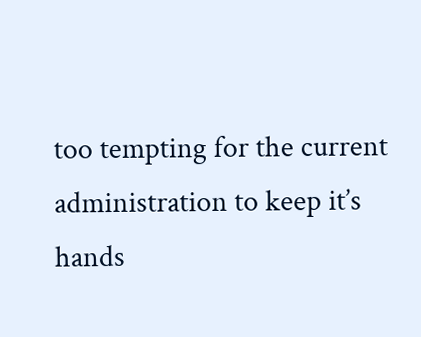too tempting for the current administration to keep it’s hands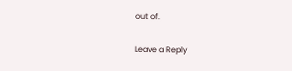out of.

Leave a Reply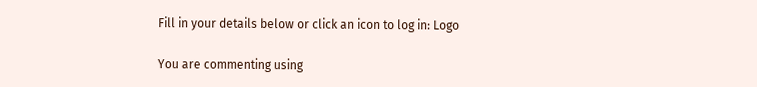Fill in your details below or click an icon to log in: Logo

You are commenting using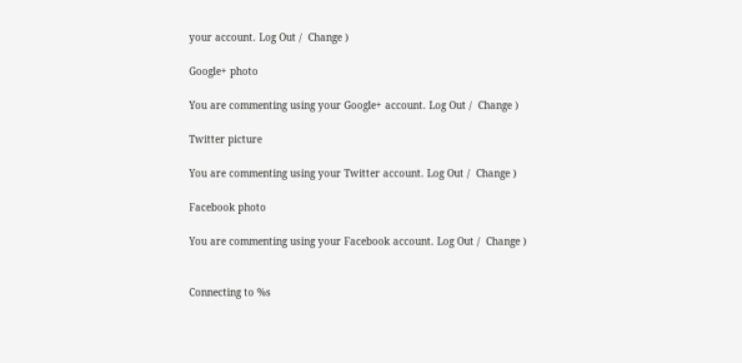your account. Log Out /  Change )

Google+ photo

You are commenting using your Google+ account. Log Out /  Change )

Twitter picture

You are commenting using your Twitter account. Log Out /  Change )

Facebook photo

You are commenting using your Facebook account. Log Out /  Change )


Connecting to %s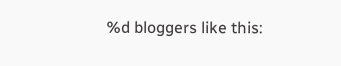%d bloggers like this: